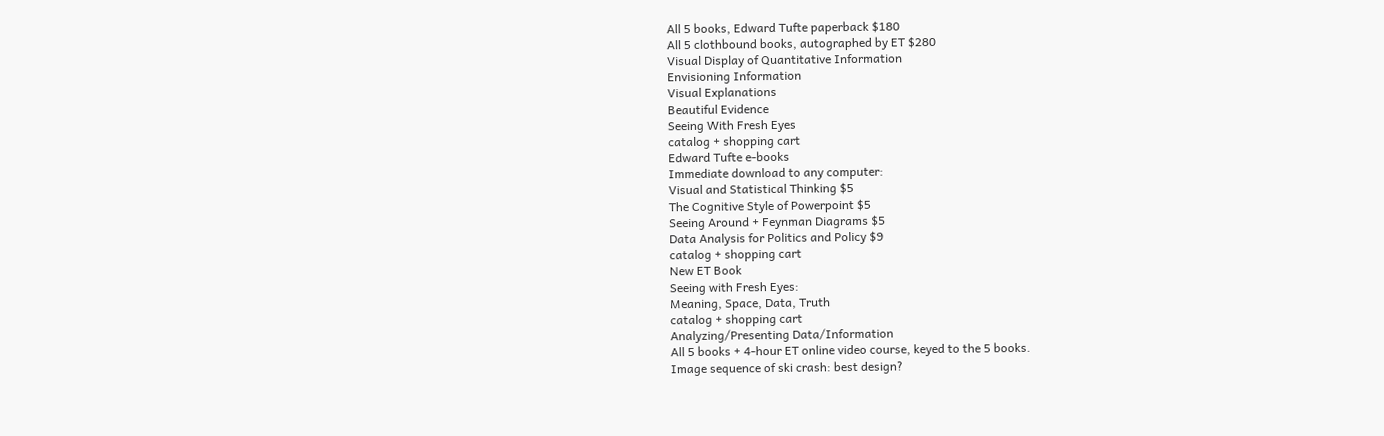All 5 books, Edward Tufte paperback $180
All 5 clothbound books, autographed by ET $280
Visual Display of Quantitative Information
Envisioning Information
Visual Explanations
Beautiful Evidence
Seeing With Fresh Eyes
catalog + shopping cart
Edward Tufte e-books
Immediate download to any computer:
Visual and Statistical Thinking $5
The Cognitive Style of Powerpoint $5
Seeing Around + Feynman Diagrams $5
Data Analysis for Politics and Policy $9
catalog + shopping cart
New ET Book
Seeing with Fresh Eyes:
Meaning, Space, Data, Truth
catalog + shopping cart
Analyzing/Presenting Data/Information
All 5 books + 4-hour ET online video course, keyed to the 5 books.
Image sequence of ski crash: best design?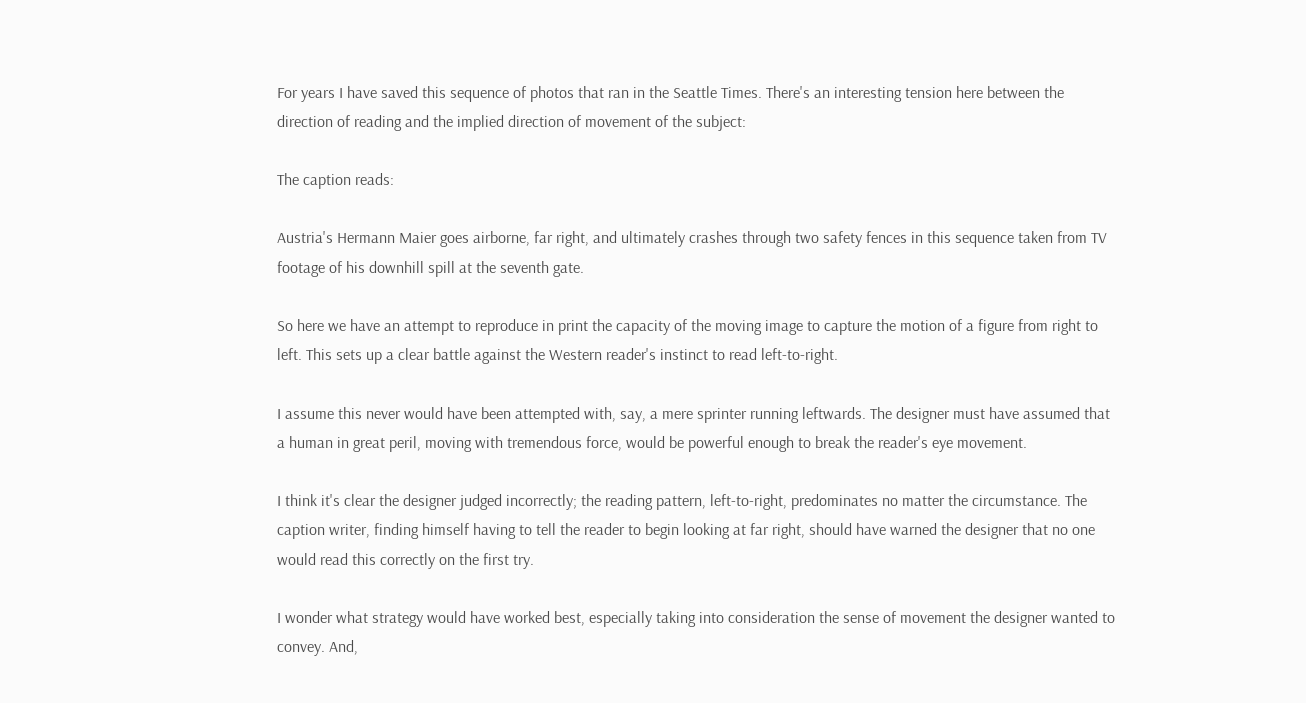For years I have saved this sequence of photos that ran in the Seattle Times. There's an interesting tension here between the direction of reading and the implied direction of movement of the subject:

The caption reads:

Austria's Hermann Maier goes airborne, far right, and ultimately crashes through two safety fences in this sequence taken from TV footage of his downhill spill at the seventh gate.

So here we have an attempt to reproduce in print the capacity of the moving image to capture the motion of a figure from right to left. This sets up a clear battle against the Western reader's instinct to read left-to-right.

I assume this never would have been attempted with, say, a mere sprinter running leftwards. The designer must have assumed that a human in great peril, moving with tremendous force, would be powerful enough to break the reader's eye movement.

I think it's clear the designer judged incorrectly; the reading pattern, left-to-right, predominates no matter the circumstance. The caption writer, finding himself having to tell the reader to begin looking at far right, should have warned the designer that no one would read this correctly on the first try.

I wonder what strategy would have worked best, especially taking into consideration the sense of movement the designer wanted to convey. And,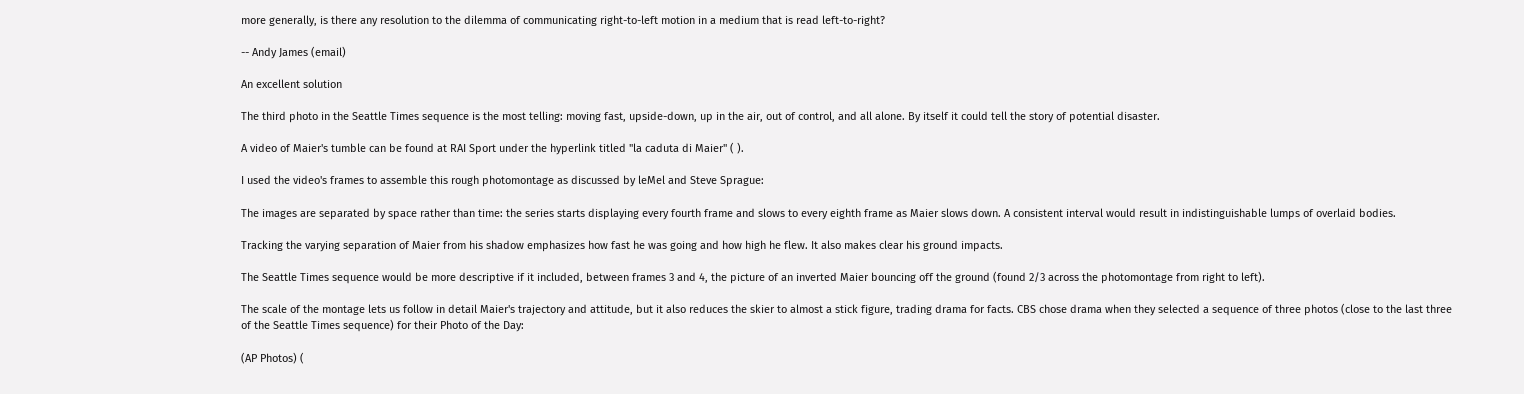more generally, is there any resolution to the dilemma of communicating right-to-left motion in a medium that is read left-to-right?

-- Andy James (email)

An excellent solution

The third photo in the Seattle Times sequence is the most telling: moving fast, upside-down, up in the air, out of control, and all alone. By itself it could tell the story of potential disaster.

A video of Maier's tumble can be found at RAI Sport under the hyperlink titled "la caduta di Maier" ( ).

I used the video's frames to assemble this rough photomontage as discussed by leMel and Steve Sprague:

The images are separated by space rather than time: the series starts displaying every fourth frame and slows to every eighth frame as Maier slows down. A consistent interval would result in indistinguishable lumps of overlaid bodies.

Tracking the varying separation of Maier from his shadow emphasizes how fast he was going and how high he flew. It also makes clear his ground impacts.

The Seattle Times sequence would be more descriptive if it included, between frames 3 and 4, the picture of an inverted Maier bouncing off the ground (found 2/3 across the photomontage from right to left).

The scale of the montage lets us follow in detail Maier's trajectory and attitude, but it also reduces the skier to almost a stick figure, trading drama for facts. CBS chose drama when they selected a sequence of three photos (close to the last three of the Seattle Times sequence) for their Photo of the Day:

(AP Photos) (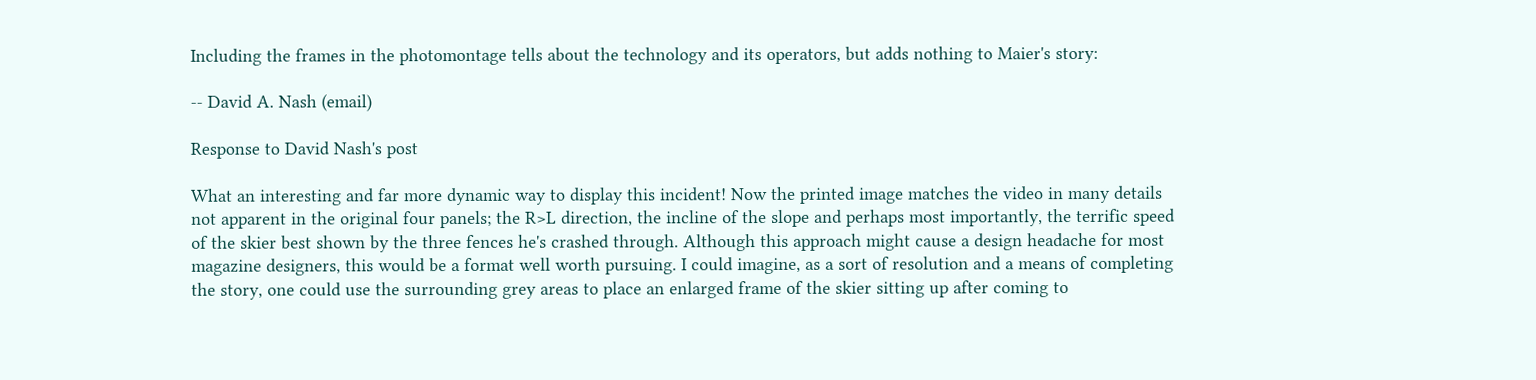Including the frames in the photomontage tells about the technology and its operators, but adds nothing to Maier's story:

-- David A. Nash (email)

Response to David Nash's post

What an interesting and far more dynamic way to display this incident! Now the printed image matches the video in many details not apparent in the original four panels; the R>L direction, the incline of the slope and perhaps most importantly, the terrific speed of the skier best shown by the three fences he's crashed through. Although this approach might cause a design headache for most magazine designers, this would be a format well worth pursuing. I could imagine, as a sort of resolution and a means of completing the story, one could use the surrounding grey areas to place an enlarged frame of the skier sitting up after coming to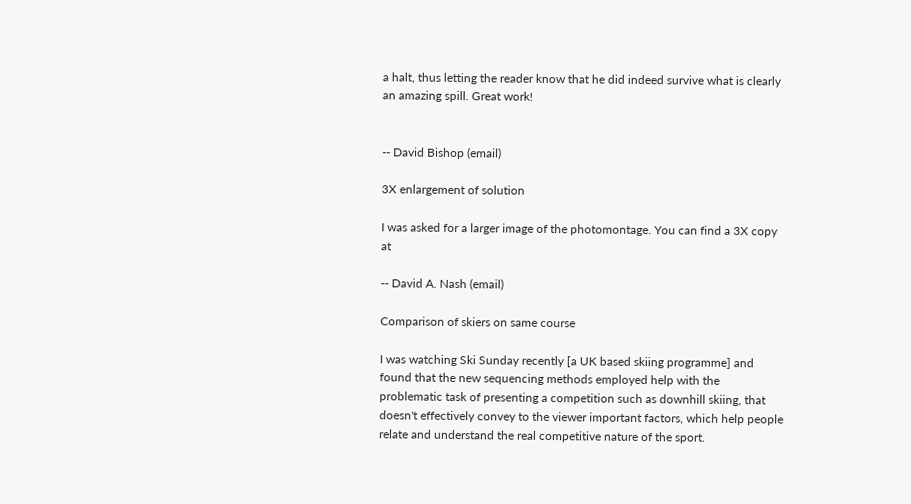a halt, thus letting the reader know that he did indeed survive what is clearly an amazing spill. Great work!


-- David Bishop (email)

3X enlargement of solution

I was asked for a larger image of the photomontage. You can find a 3X copy at

-- David A. Nash (email)

Comparison of skiers on same course

I was watching Ski Sunday recently [a UK based skiing programme] and found that the new sequencing methods employed help with the problematic task of presenting a competition such as downhill skiing, that doesn't effectively convey to the viewer important factors, which help people relate and understand the real competitive nature of the sport.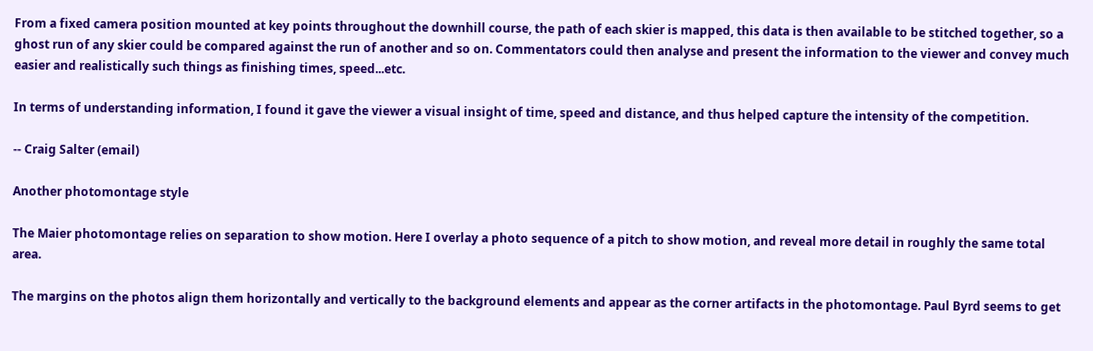From a fixed camera position mounted at key points throughout the downhill course, the path of each skier is mapped, this data is then available to be stitched together, so a ghost run of any skier could be compared against the run of another and so on. Commentators could then analyse and present the information to the viewer and convey much easier and realistically such things as finishing times, speed...etc.

In terms of understanding information, I found it gave the viewer a visual insight of time, speed and distance, and thus helped capture the intensity of the competition.

-- Craig Salter (email)

Another photomontage style

The Maier photomontage relies on separation to show motion. Here I overlay a photo sequence of a pitch to show motion, and reveal more detail in roughly the same total area.

The margins on the photos align them horizontally and vertically to the background elements and appear as the corner artifacts in the photomontage. Paul Byrd seems to get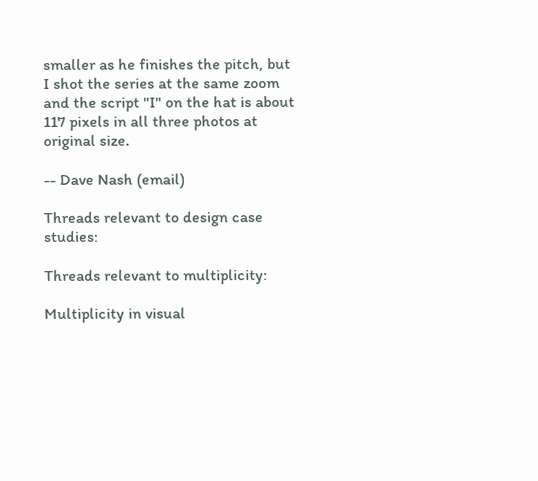smaller as he finishes the pitch, but I shot the series at the same zoom and the script "I" on the hat is about 117 pixels in all three photos at original size.

-- Dave Nash (email)

Threads relevant to design case studies:

Threads relevant to multiplicity:

Multiplicity in visual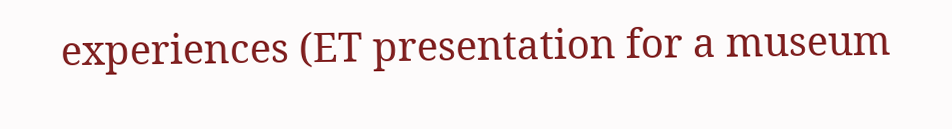experiences (ET presentation for a museum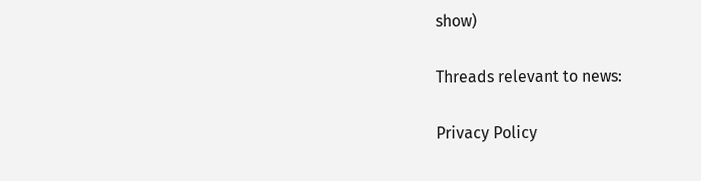show)

Threads relevant to news:

Privacy Policy